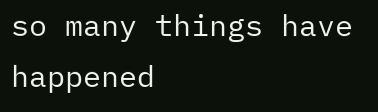so many things have happened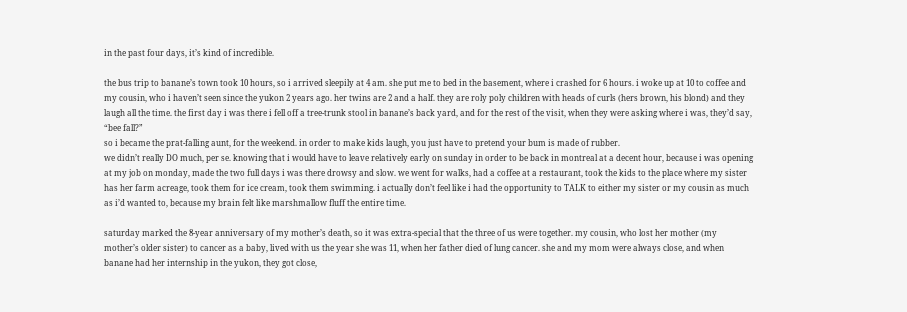in the past four days, it’s kind of incredible.

the bus trip to banane’s town took 10 hours, so i arrived sleepily at 4 am. she put me to bed in the basement, where i crashed for 6 hours. i woke up at 10 to coffee and my cousin, who i haven’t seen since the yukon 2 years ago. her twins are 2 and a half. they are roly poly children with heads of curls (hers brown, his blond) and they laugh all the time. the first day i was there i fell off a tree-trunk stool in banane’s back yard, and for the rest of the visit, when they were asking where i was, they’d say, “bee fall?”
so i became the prat-falling aunt, for the weekend. in order to make kids laugh, you just have to pretend your bum is made of rubber.
we didn’t really DO much, per se. knowing that i would have to leave relatively early on sunday in order to be back in montreal at a decent hour, because i was opening at my job on monday, made the two full days i was there drowsy and slow. we went for walks, had a coffee at a restaurant, took the kids to the place where my sister has her farm acreage, took them for ice cream, took them swimming. i actually don’t feel like i had the opportunity to TALK to either my sister or my cousin as much as i’d wanted to, because my brain felt like marshmallow fluff the entire time.

saturday marked the 8-year anniversary of my mother’s death, so it was extra-special that the three of us were together. my cousin, who lost her mother (my mother’s older sister) to cancer as a baby, lived with us the year she was 11, when her father died of lung cancer. she and my mom were always close, and when banane had her internship in the yukon, they got close,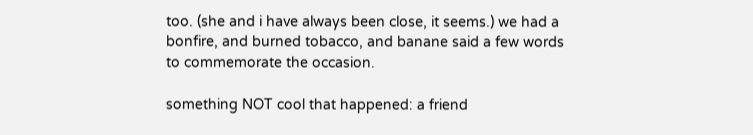too. (she and i have always been close, it seems.) we had a bonfire, and burned tobacco, and banane said a few words to commemorate the occasion.

something NOT cool that happened: a friend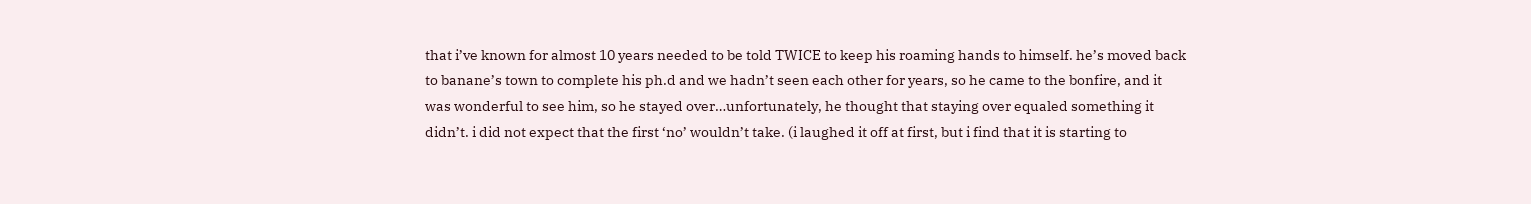that i’ve known for almost 10 years needed to be told TWICE to keep his roaming hands to himself. he’s moved back to banane’s town to complete his ph.d and we hadn’t seen each other for years, so he came to the bonfire, and it was wonderful to see him, so he stayed over…unfortunately, he thought that staying over equaled something it didn’t. i did not expect that the first ‘no’ wouldn’t take. (i laughed it off at first, but i find that it is starting to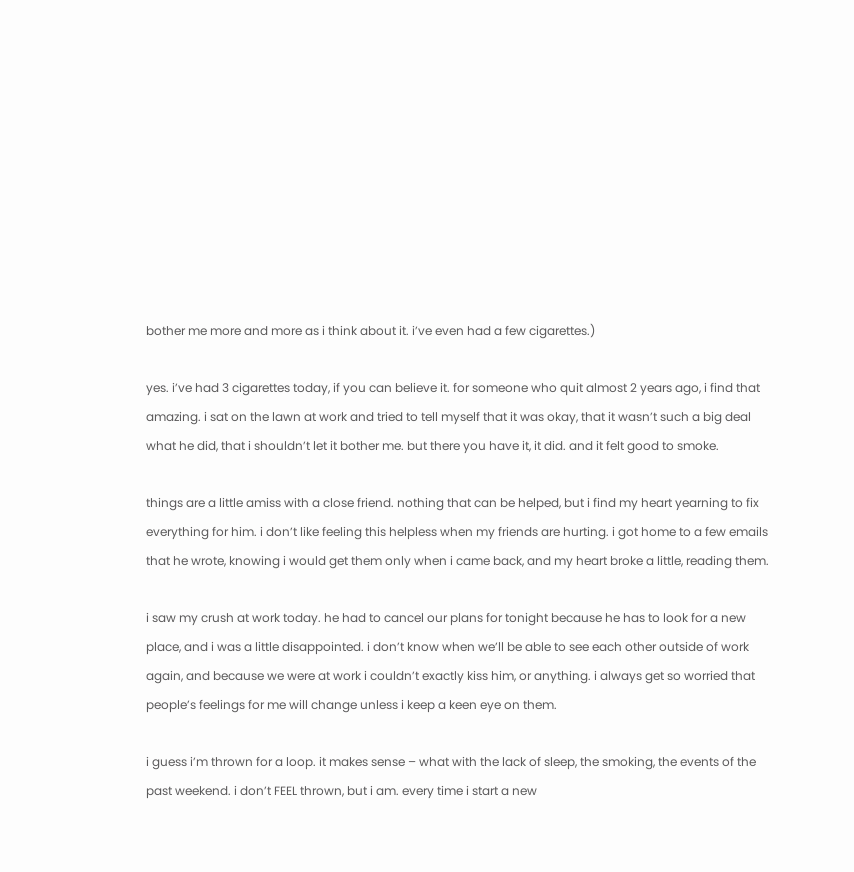bother me more and more as i think about it. i’ve even had a few cigarettes.)

yes. i’ve had 3 cigarettes today, if you can believe it. for someone who quit almost 2 years ago, i find that amazing. i sat on the lawn at work and tried to tell myself that it was okay, that it wasn’t such a big deal what he did, that i shouldn’t let it bother me. but there you have it, it did. and it felt good to smoke.

things are a little amiss with a close friend. nothing that can be helped, but i find my heart yearning to fix everything for him. i don’t like feeling this helpless when my friends are hurting. i got home to a few emails that he wrote, knowing i would get them only when i came back, and my heart broke a little, reading them.

i saw my crush at work today. he had to cancel our plans for tonight because he has to look for a new place, and i was a little disappointed. i don’t know when we’ll be able to see each other outside of work again, and because we were at work i couldn’t exactly kiss him, or anything. i always get so worried that people’s feelings for me will change unless i keep a keen eye on them.

i guess i’m thrown for a loop. it makes sense – what with the lack of sleep, the smoking, the events of the past weekend. i don’t FEEL thrown, but i am. every time i start a new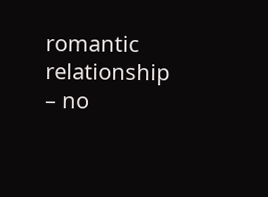romantic relationship – no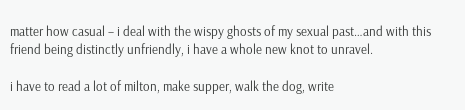matter how casual – i deal with the wispy ghosts of my sexual past…and with this friend being distinctly unfriendly, i have a whole new knot to unravel.

i have to read a lot of milton, make supper, walk the dog, write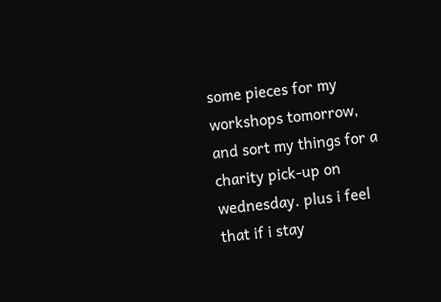some pieces for my workshops tomorrow, and sort my things for a charity pick-up on wednesday. plus i feel that if i stay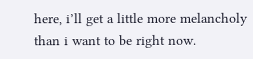here, i’ll get a little more melancholy than i want to be right now.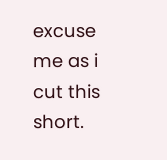excuse me as i cut this short.